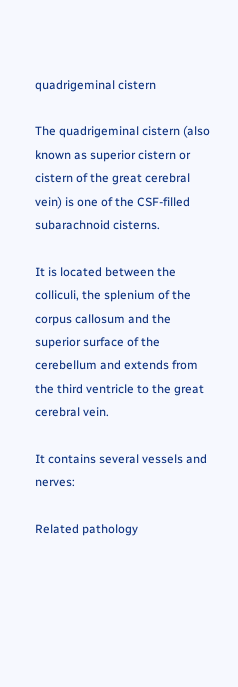quadrigeminal cistern

The quadrigeminal cistern (also known as superior cistern or cistern of the great cerebral vein) is one of the CSF-filled subarachnoid cisterns.

It is located between the colliculi, the splenium of the corpus callosum and the superior surface of the cerebellum and extends from the third ventricle to the great cerebral vein.

It contains several vessels and nerves:

Related pathology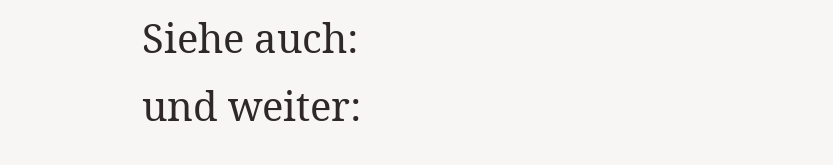Siehe auch:
und weiter: